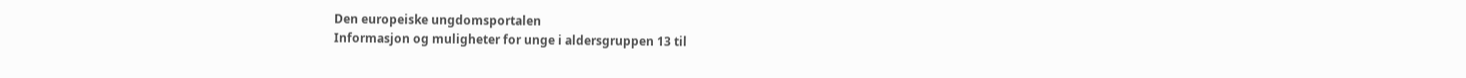Den europeiske ungdomsportalen
Informasjon og muligheter for unge i aldersgruppen 13 til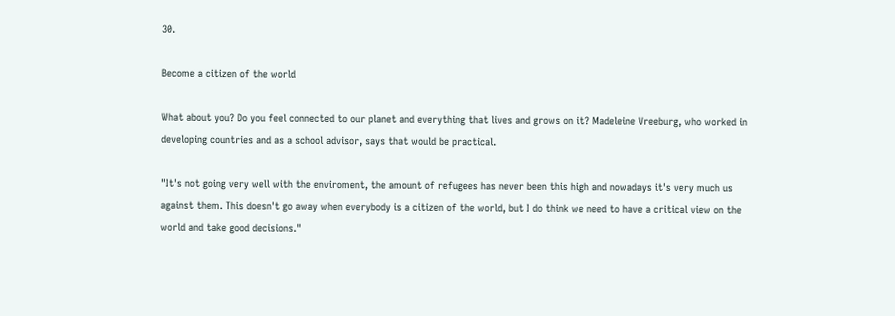30.

Become a citizen of the world

What about you? Do you feel connected to our planet and everything that lives and grows on it? Madeleine Vreeburg, who worked in developing countries and as a school advisor, says that would be practical.

"It's not going very well with the enviroment, the amount of refugees has never been this high and nowadays it's very much us against them. This doesn't go away when everybody is a citizen of the world, but I do think we need to have a critical view on the world and take good decisions."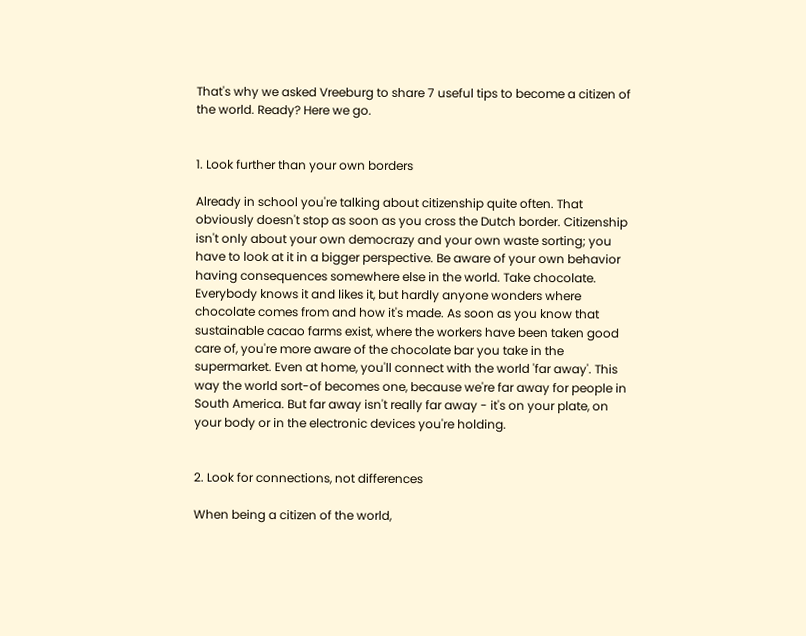That's why we asked Vreeburg to share 7 useful tips to become a citizen of the world. Ready? Here we go.


1. Look further than your own borders

Already in school you're talking about citizenship quite often. That obviously doesn't stop as soon as you cross the Dutch border. Citizenship isn't only about your own democrazy and your own waste sorting; you have to look at it in a bigger perspective. Be aware of your own behavior having consequences somewhere else in the world. Take chocolate. Everybody knows it and likes it, but hardly anyone wonders where chocolate comes from and how it's made. As soon as you know that sustainable cacao farms exist, where the workers have been taken good care of, you're more aware of the chocolate bar you take in the supermarket. Even at home, you'll connect with the world 'far away'. This way the world sort-of becomes one, because we're far away for people in South America. But far away isn't really far away - it's on your plate, on your body or in the electronic devices you're holding.


2. Look for connections, not differences

When being a citizen of the world,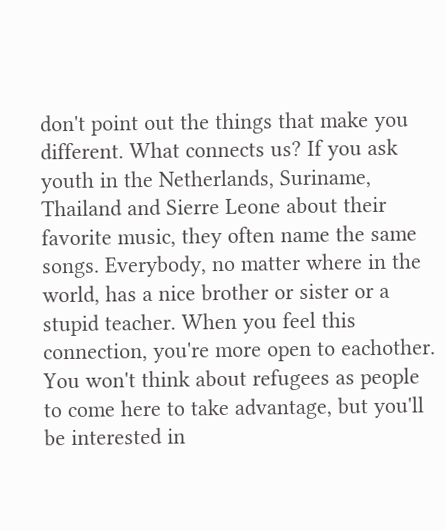don't point out the things that make you different. What connects us? If you ask youth in the Netherlands, Suriname, Thailand and Sierre Leone about their favorite music, they often name the same songs. Everybody, no matter where in the world, has a nice brother or sister or a stupid teacher. When you feel this connection, you're more open to eachother. You won't think about refugees as people to come here to take advantage, but you'll be interested in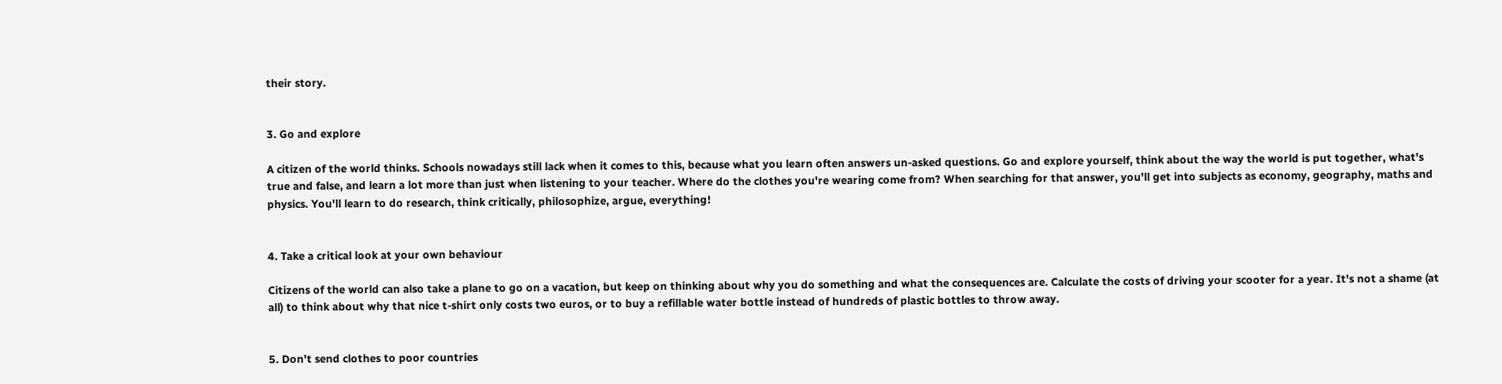their story.


3. Go and explore

A citizen of the world thinks. Schools nowadays still lack when it comes to this, because what you learn often answers un-asked questions. Go and explore yourself, think about the way the world is put together, what's true and false, and learn a lot more than just when listening to your teacher. Where do the clothes you're wearing come from? When searching for that answer, you'll get into subjects as economy, geography, maths and physics. You'll learn to do research, think critically, philosophize, argue, everything!


4. Take a critical look at your own behaviour

Citizens of the world can also take a plane to go on a vacation, but keep on thinking about why you do something and what the consequences are. Calculate the costs of driving your scooter for a year. It's not a shame (at all) to think about why that nice t-shirt only costs two euros, or to buy a refillable water bottle instead of hundreds of plastic bottles to throw away.


5. Don't send clothes to poor countries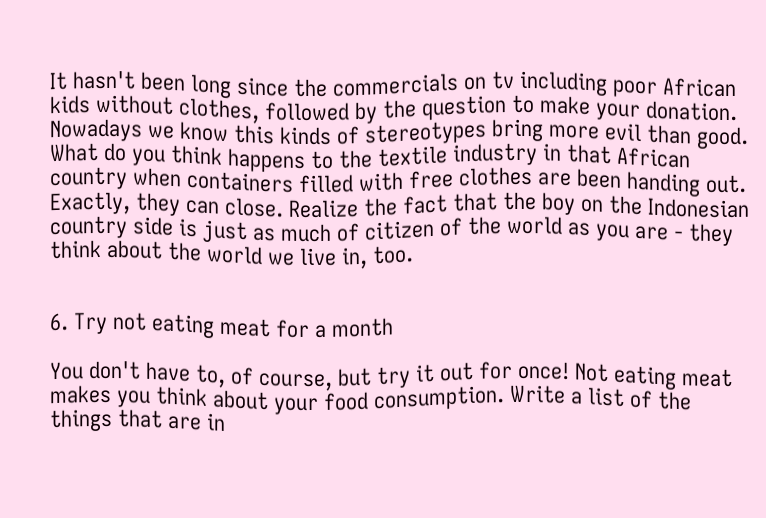It hasn't been long since the commercials on tv including poor African kids without clothes, followed by the question to make your donation. Nowadays we know this kinds of stereotypes bring more evil than good. What do you think happens to the textile industry in that African country when containers filled with free clothes are been handing out. Exactly, they can close. Realize the fact that the boy on the Indonesian country side is just as much of citizen of the world as you are - they think about the world we live in, too.


6. Try not eating meat for a month

You don't have to, of course, but try it out for once! Not eating meat makes you think about your food consumption. Write a list of the things that are in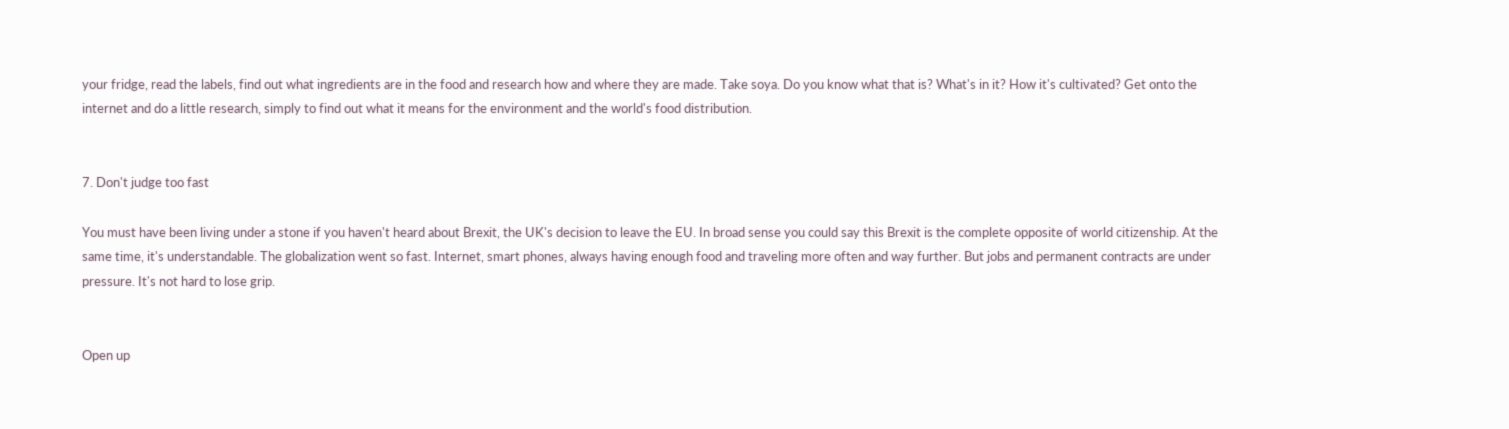your fridge, read the labels, find out what ingredients are in the food and research how and where they are made. Take soya. Do you know what that is? What's in it? How it's cultivated? Get onto the internet and do a little research, simply to find out what it means for the environment and the world's food distribution.


7. Don't judge too fast

You must have been living under a stone if you haven't heard about Brexit, the UK's decision to leave the EU. In broad sense you could say this Brexit is the complete opposite of world citizenship. At the same time, it's understandable. The globalization went so fast. Internet, smart phones, always having enough food and traveling more often and way further. But jobs and permanent contracts are under pressure. It's not hard to lose grip.


Open up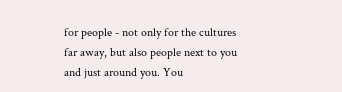for people - not only for the cultures far away, but also people next to you and just around you. You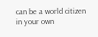can be a world citizen in your own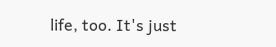life, too. It's just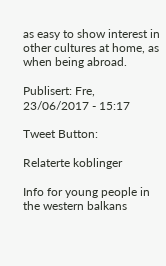as easy to show interest in other cultures at home, as when being abroad.

Publisert: Fre, 23/06/2017 - 15:17

Tweet Button:

Relaterte koblinger

Info for young people in the western balkans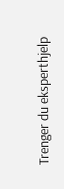Trenger du eksperthjelp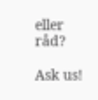eller råd?

Ask us!